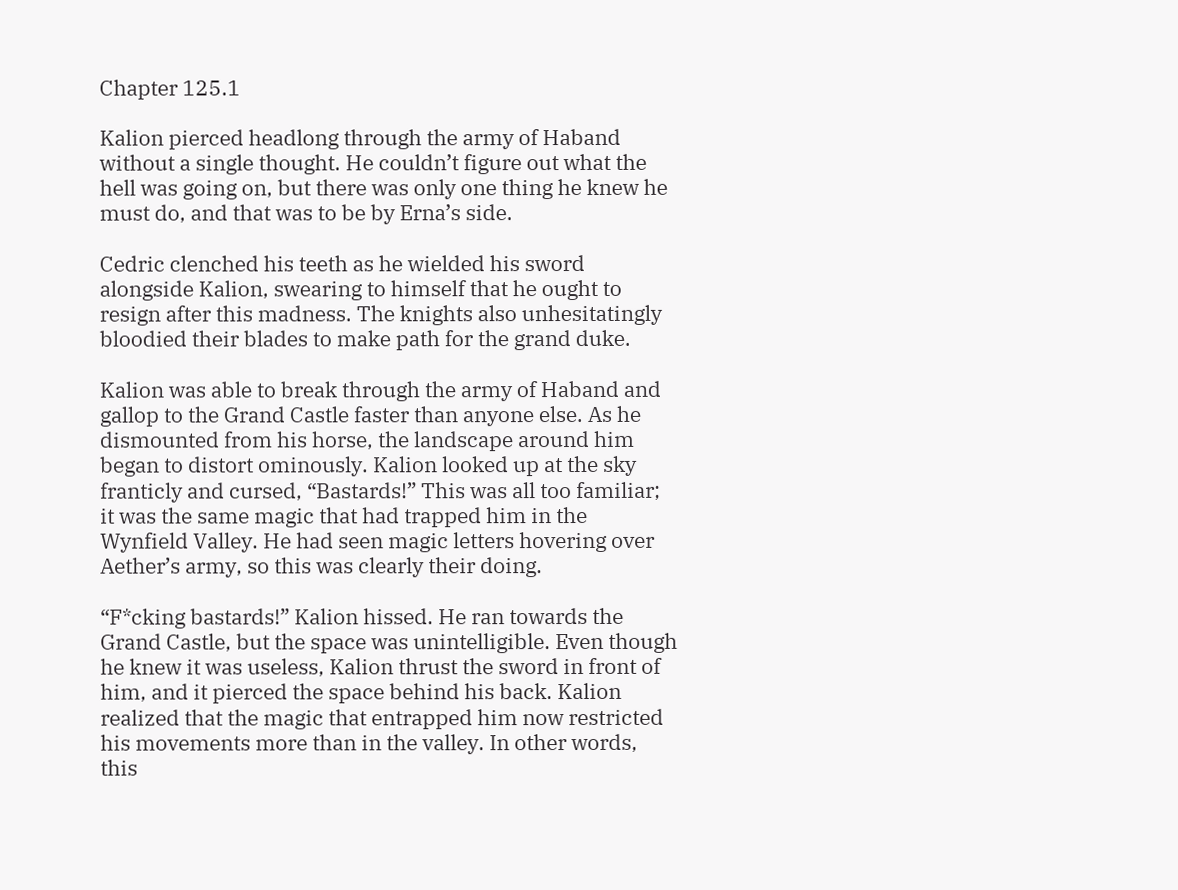Chapter 125.1

Kalion pierced headlong through the army of Haband without a single thought. He couldn’t figure out what the hell was going on, but there was only one thing he knew he must do, and that was to be by Erna’s side.

Cedric clenched his teeth as he wielded his sword alongside Kalion, swearing to himself that he ought to resign after this madness. The knights also unhesitatingly bloodied their blades to make path for the grand duke.

Kalion was able to break through the army of Haband and gallop to the Grand Castle faster than anyone else. As he dismounted from his horse, the landscape around him began to distort ominously. Kalion looked up at the sky franticly and cursed, “Bastards!” This was all too familiar; it was the same magic that had trapped him in the Wynfield Valley. He had seen magic letters hovering over Aether’s army, so this was clearly their doing.

“F*cking bastards!” Kalion hissed. He ran towards the Grand Castle, but the space was unintelligible. Even though he knew it was useless, Kalion thrust the sword in front of him, and it pierced the space behind his back. Kalion realized that the magic that entrapped him now restricted his movements more than in the valley. In other words, this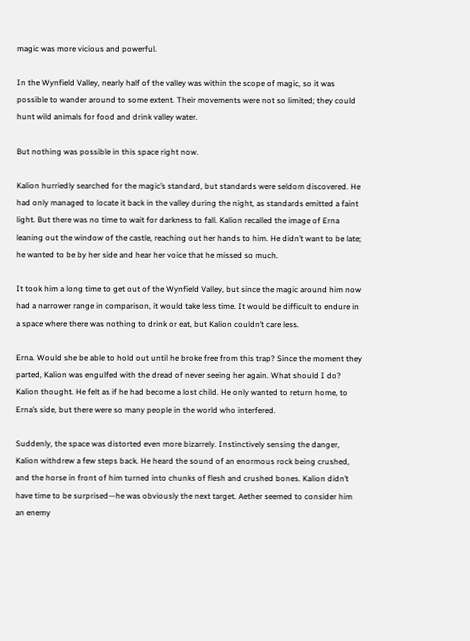magic was more vicious and powerful.

In the Wynfield Valley, nearly half of the valley was within the scope of magic, so it was possible to wander around to some extent. Their movements were not so limited; they could hunt wild animals for food and drink valley water.

But nothing was possible in this space right now.

Kalion hurriedly searched for the magic’s standard, but standards were seldom discovered. He had only managed to locate it back in the valley during the night, as standards emitted a faint light. But there was no time to wait for darkness to fall. Kalion recalled the image of Erna leaning out the window of the castle, reaching out her hands to him. He didn’t want to be late; he wanted to be by her side and hear her voice that he missed so much.

It took him a long time to get out of the Wynfield Valley, but since the magic around him now had a narrower range in comparison, it would take less time. It would be difficult to endure in a space where there was nothing to drink or eat, but Kalion couldn’t care less.

Erna. Would she be able to hold out until he broke free from this trap? Since the moment they parted, Kalion was engulfed with the dread of never seeing her again. What should I do? Kalion thought. He felt as if he had become a lost child. He only wanted to return home, to Erna’s side, but there were so many people in the world who interfered.

Suddenly, the space was distorted even more bizarrely. Instinctively sensing the danger, Kalion withdrew a few steps back. He heard the sound of an enormous rock being crushed, and the horse in front of him turned into chunks of flesh and crushed bones. Kalion didn’t have time to be surprised—he was obviously the next target. Aether seemed to consider him an enemy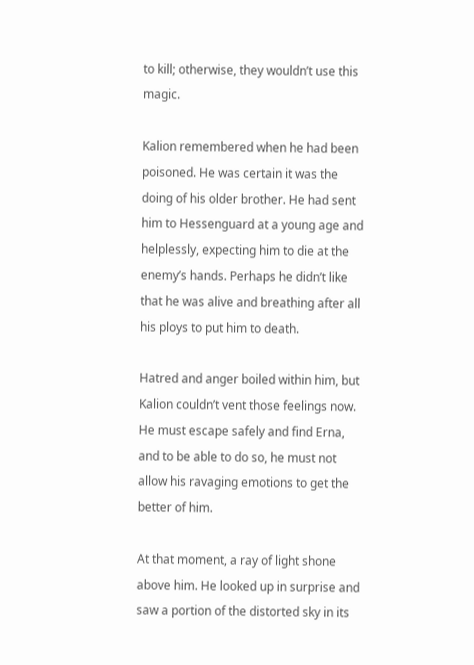to kill; otherwise, they wouldn’t use this magic.

Kalion remembered when he had been poisoned. He was certain it was the doing of his older brother. He had sent him to Hessenguard at a young age and helplessly, expecting him to die at the enemy’s hands. Perhaps he didn’t like that he was alive and breathing after all his ploys to put him to death.

Hatred and anger boiled within him, but Kalion couldn’t vent those feelings now. He must escape safely and find Erna, and to be able to do so, he must not allow his ravaging emotions to get the better of him.

At that moment, a ray of light shone above him. He looked up in surprise and saw a portion of the distorted sky in its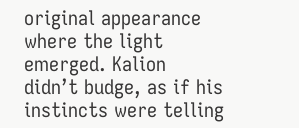original appearance where the light emerged. Kalion didn’t budge, as if his instincts were telling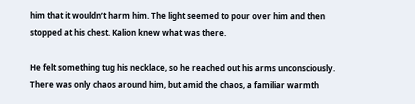him that it wouldn’t harm him. The light seemed to pour over him and then stopped at his chest. Kalion knew what was there.

He felt something tug his necklace, so he reached out his arms unconsciously. There was only chaos around him, but amid the chaos, a familiar warmth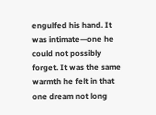engulfed his hand. It was intimate—one he could not possibly forget. It was the same warmth he felt in that one dream not long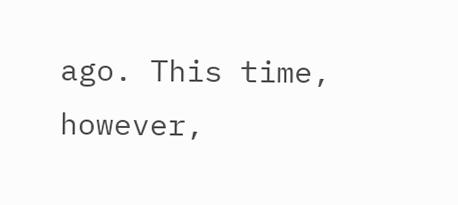ago. This time, however,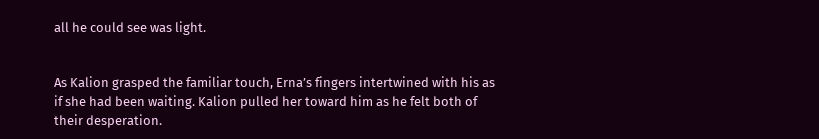all he could see was light.


As Kalion grasped the familiar touch, Erna’s fingers intertwined with his as if she had been waiting. Kalion pulled her toward him as he felt both of their desperation.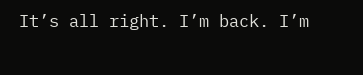It’s all right. I’m back. I’m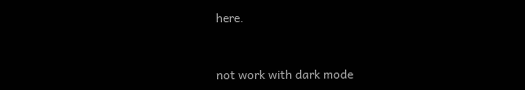here.



not work with dark mode